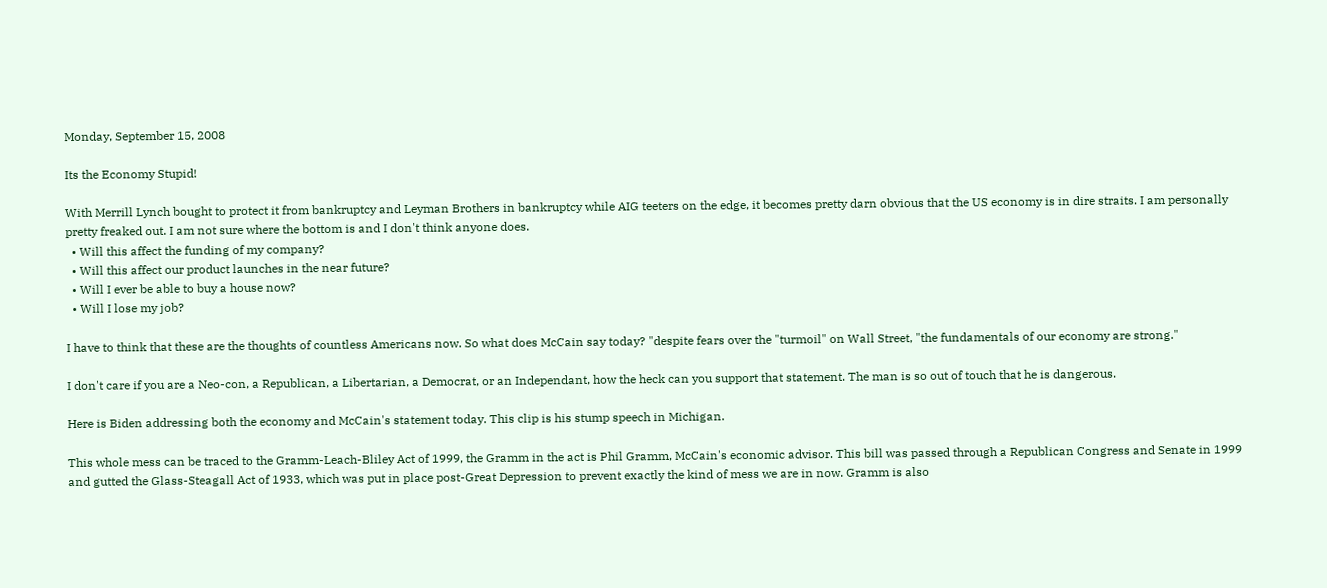Monday, September 15, 2008

Its the Economy Stupid!

With Merrill Lynch bought to protect it from bankruptcy and Leyman Brothers in bankruptcy while AIG teeters on the edge, it becomes pretty darn obvious that the US economy is in dire straits. I am personally pretty freaked out. I am not sure where the bottom is and I don't think anyone does.
  • Will this affect the funding of my company?
  • Will this affect our product launches in the near future?
  • Will I ever be able to buy a house now?
  • Will I lose my job?

I have to think that these are the thoughts of countless Americans now. So what does McCain say today? "despite fears over the "turmoil" on Wall Street, "the fundamentals of our economy are strong."

I don't care if you are a Neo-con, a Republican, a Libertarian, a Democrat, or an Independant, how the heck can you support that statement. The man is so out of touch that he is dangerous.

Here is Biden addressing both the economy and McCain's statement today. This clip is his stump speech in Michigan.

This whole mess can be traced to the Gramm-Leach-Bliley Act of 1999, the Gramm in the act is Phil Gramm, McCain's economic advisor. This bill was passed through a Republican Congress and Senate in 1999 and gutted the Glass-Steagall Act of 1933, which was put in place post-Great Depression to prevent exactly the kind of mess we are in now. Gramm is also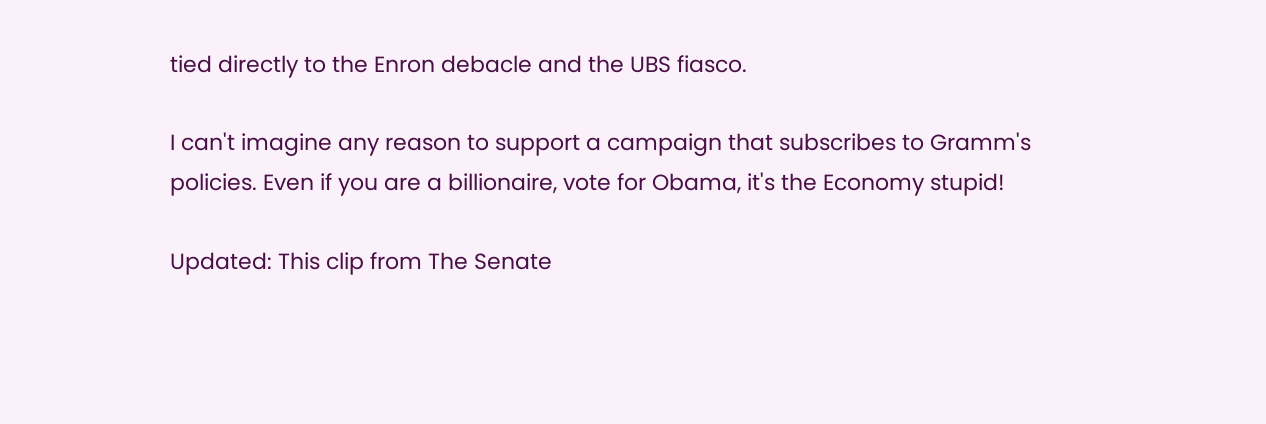tied directly to the Enron debacle and the UBS fiasco.

I can't imagine any reason to support a campaign that subscribes to Gramm's policies. Even if you are a billionaire, vote for Obama, it's the Economy stupid!

Updated: This clip from The Senate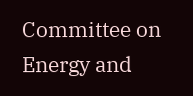Committee on Energy and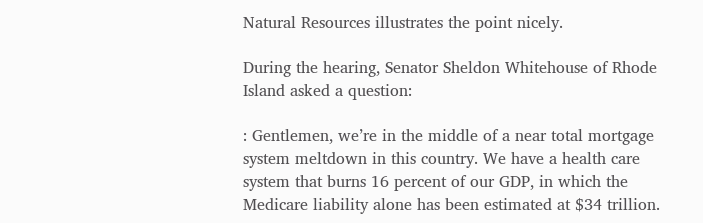Natural Resources illustrates the point nicely.

During the hearing, Senator Sheldon Whitehouse of Rhode Island asked a question:

: Gentlemen, we’re in the middle of a near total mortgage system meltdown in this country. We have a health care system that burns 16 percent of our GDP, in which the Medicare liability alone has been estimated at $34 trillion.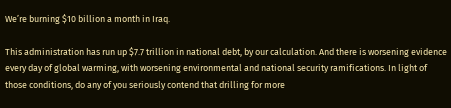We’re burning $10 billion a month in Iraq.

This administration has run up $7.7 trillion in national debt, by our calculation. And there is worsening evidence every day of global warming, with worsening environmental and national security ramifications. In light of those conditions, do any of you seriously contend that drilling for more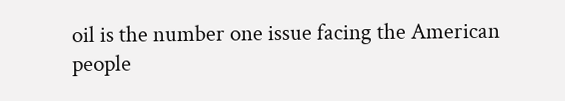oil is the number one issue facing the American people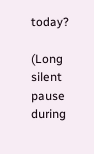today?

(Long silent pause during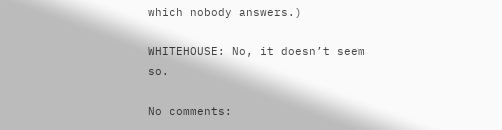which nobody answers.)

WHITEHOUSE: No, it doesn’t seem so.

No comments: